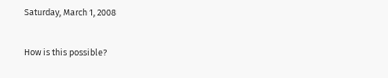Saturday, March 1, 2008

How is this possible?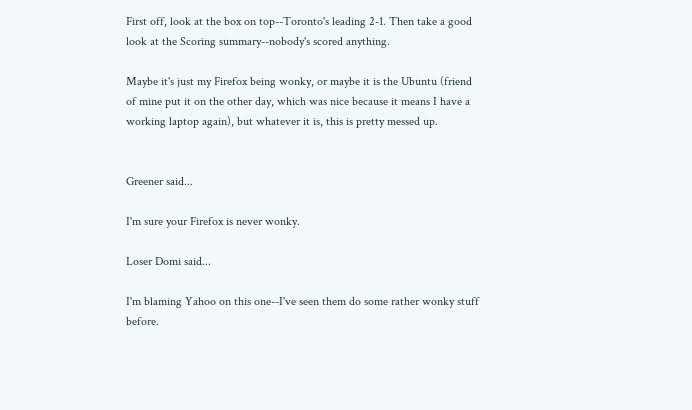First off, look at the box on top--Toronto's leading 2-1. Then take a good look at the Scoring summary--nobody's scored anything.

Maybe it's just my Firefox being wonky, or maybe it is the Ubuntu (friend of mine put it on the other day, which was nice because it means I have a working laptop again), but whatever it is, this is pretty messed up.


Greener said...

I'm sure your Firefox is never wonky.

Loser Domi said...

I'm blaming Yahoo on this one--I've seen them do some rather wonky stuff before.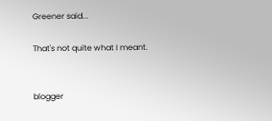Greener said...

That's not quite what I meant.


blogger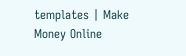templates | Make Money Online